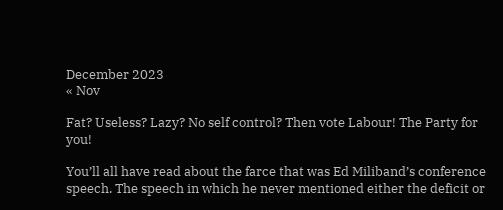December 2023
« Nov

Fat? Useless? Lazy? No self control? Then vote Labour! The Party for you!

You’ll all have read about the farce that was Ed Miliband’s conference speech. The speech in which he never mentioned either the deficit or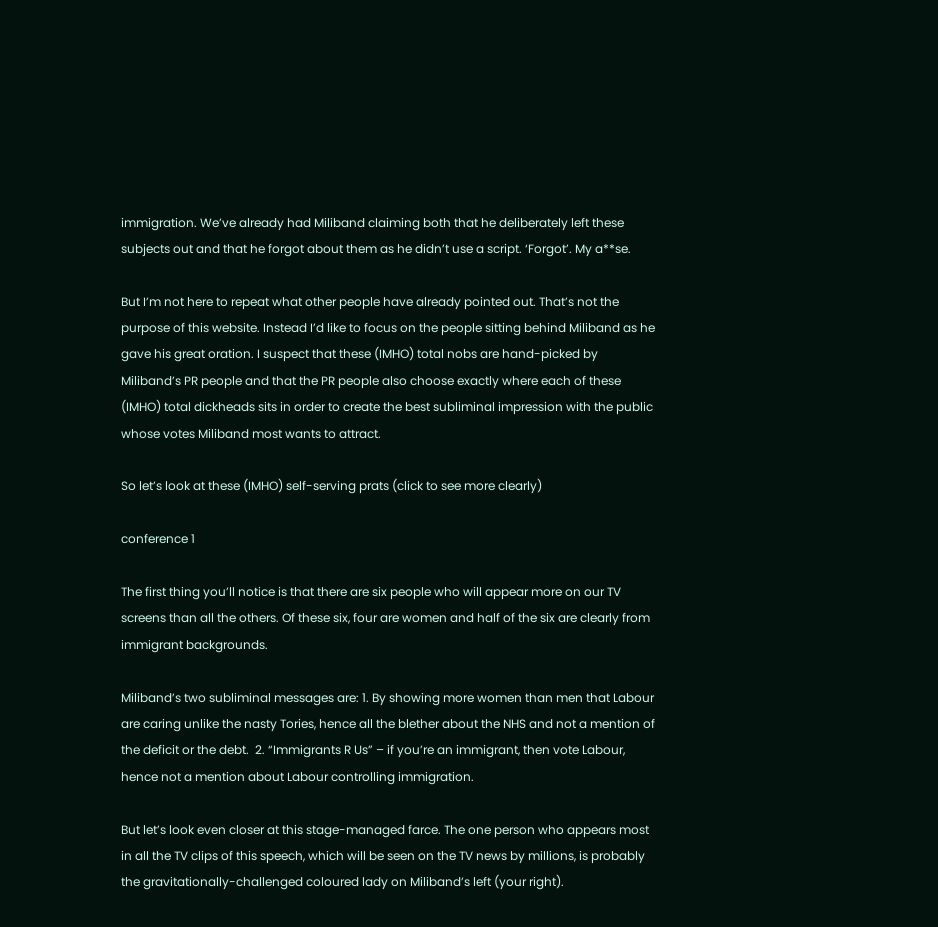immigration. We’ve already had Miliband claiming both that he deliberately left these subjects out and that he forgot about them as he didn’t use a script. ‘Forgot’. My a**se.

But I’m not here to repeat what other people have already pointed out. That’s not the purpose of this website. Instead I’d like to focus on the people sitting behind Miliband as he gave his great oration. I suspect that these (IMHO) total nobs are hand-picked by Miliband’s PR people and that the PR people also choose exactly where each of these (IMHO) total dickheads sits in order to create the best subliminal impression with the public whose votes Miliband most wants to attract.

So let’s look at these (IMHO) self-serving prats (click to see more clearly)

conference 1

The first thing you’ll notice is that there are six people who will appear more on our TV screens than all the others. Of these six, four are women and half of the six are clearly from immigrant backgrounds.

Miliband’s two subliminal messages are: 1. By showing more women than men that Labour are caring unlike the nasty Tories, hence all the blether about the NHS and not a mention of the deficit or the debt.  2. “Immigrants R Us” – if you’re an immigrant, then vote Labour, hence not a mention about Labour controlling immigration.

But let’s look even closer at this stage-managed farce. The one person who appears most in all the TV clips of this speech, which will be seen on the TV news by millions, is probably the gravitationally-challenged coloured lady on Miliband’s left (your right).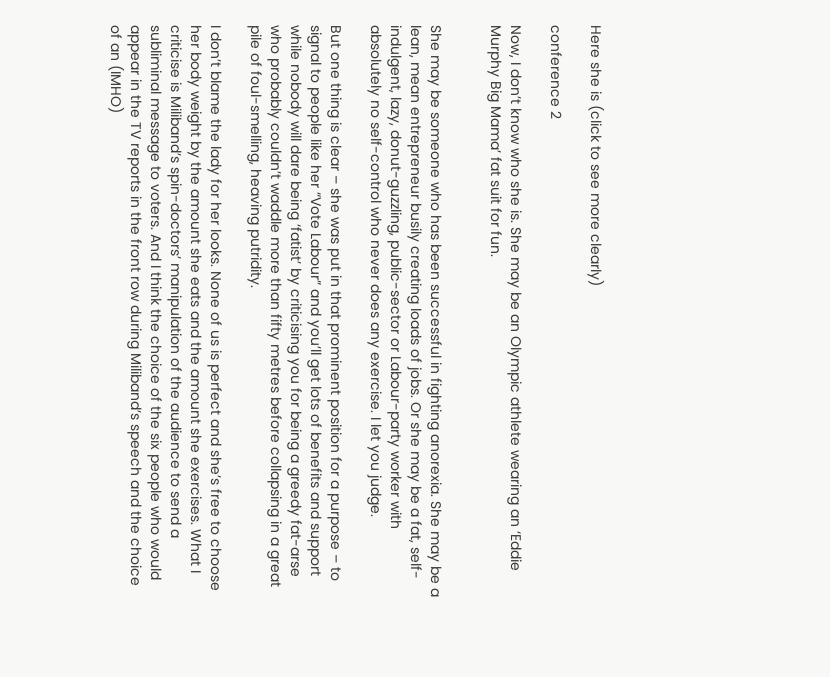Here she is (click to see more clearly)

conference 2

Now, I don’t know who she is. She may be an Olympic athlete wearing an ‘Eddie Murphy Big Mama’ fat suit for fun.


She may be someone who has been successful in fighting anorexia. She may be a lean, mean entrepreneur busily creating loads of jobs. Or she may be a fat, self-indulgent, lazy, donut-guzzling, public-sector or Labour-party worker with absolutely no self-control who never does any exercise. I let you judge.

But one thing is clear – she was put in that prominent position for a purpose – to signal to people like her “Vote Labour” and you’ll get lots of benefits and support while nobody will dare being ‘fatist’ by criticising you for being a greedy fat-arse who probably couldn’t waddle more than fifty metres before collapsing in a great pile of foul-smelling, heaving putridity.

I don’t blame the lady for her looks. None of us is perfect and she’s free to choose her body weight by the amount she eats and the amount she exercises. What I criticise is Miliband’s spin-doctors’ manipulation of the audience to send a subliminal message to voters. And I think the choice of the six people who would appear in the TV reports in the front row during Miliband’s speech and the choice of an (IMHO)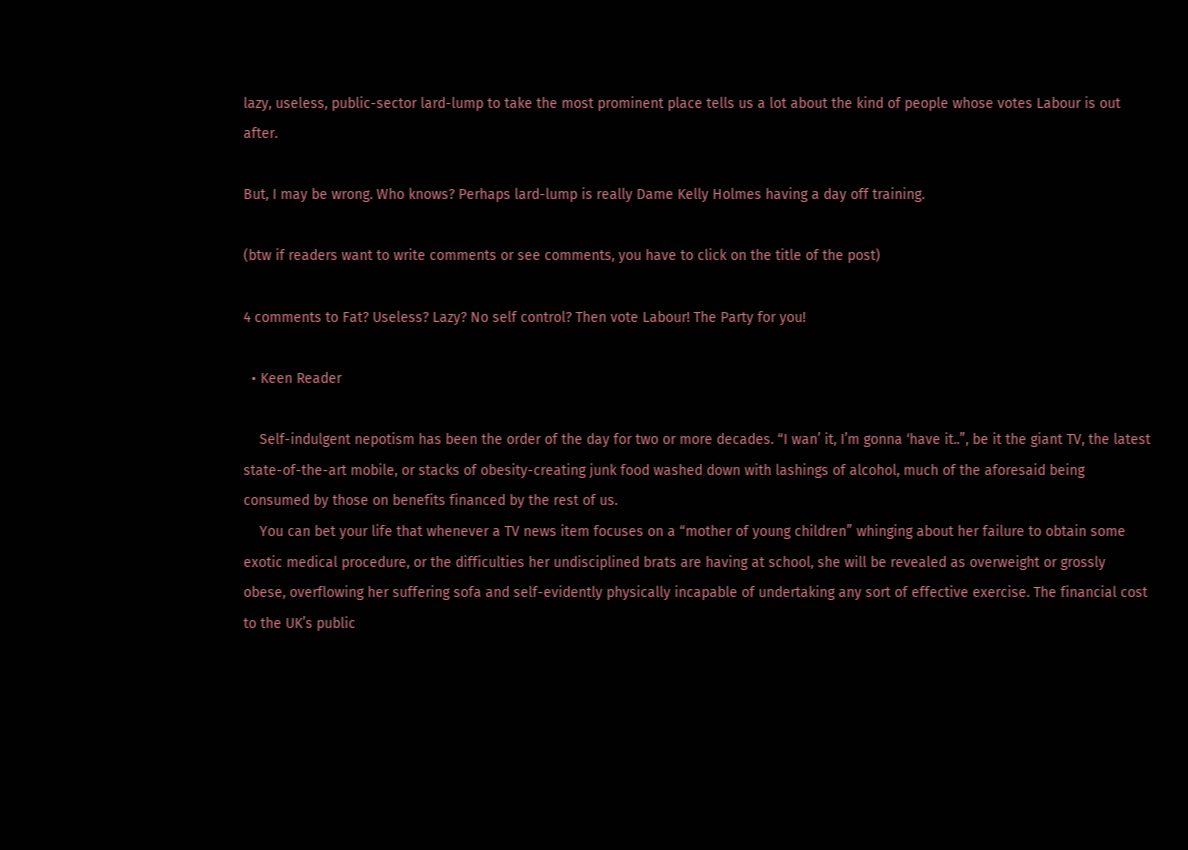lazy, useless, public-sector lard-lump to take the most prominent place tells us a lot about the kind of people whose votes Labour is out after.

But, I may be wrong. Who knows? Perhaps lard-lump is really Dame Kelly Holmes having a day off training.

(btw if readers want to write comments or see comments, you have to click on the title of the post)

4 comments to Fat? Useless? Lazy? No self control? Then vote Labour! The Party for you!

  • Keen Reader

    Self-indulgent nepotism has been the order of the day for two or more decades. “I wan’ it, I’m gonna ‘have it..”, be it the giant TV, the latest state-of-the-art mobile, or stacks of obesity-creating junk food washed down with lashings of alcohol, much of the aforesaid being consumed by those on benefits financed by the rest of us.
    You can bet your life that whenever a TV news item focuses on a “mother of young children” whinging about her failure to obtain some exotic medical procedure, or the difficulties her undisciplined brats are having at school, she will be revealed as overweight or grossly obese, overflowing her suffering sofa and self-evidently physically incapable of undertaking any sort of effective exercise. The financial cost to the UK’s public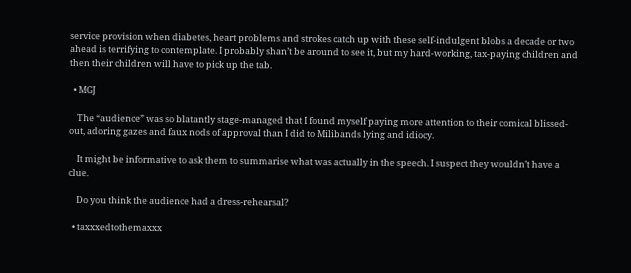service provision when diabetes, heart problems and strokes catch up with these self-indulgent blobs a decade or two ahead is terrifying to contemplate. I probably shan’t be around to see it, but my hard-working, tax-paying children and then their children will have to pick up the tab.

  • MGJ

    The “audience” was so blatantly stage-managed that I found myself paying more attention to their comical blissed-out, adoring gazes and faux nods of approval than I did to Milibands lying and idiocy.

    It might be informative to ask them to summarise what was actually in the speech. I suspect they wouldn’t have a clue.

    Do you think the audience had a dress-rehearsal?

  • taxxxedtothemaxxx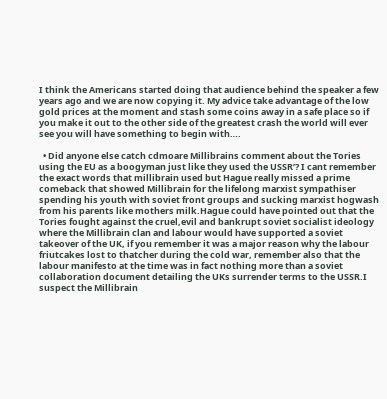I think the Americans started doing that audience behind the speaker a few years ago and we are now copying it. My advice take advantage of the low gold prices at the moment and stash some coins away in a safe place so if you make it out to the other side of the greatest crash the world will ever see you will have something to begin with….

  • Did anyone else catch cdmoare Millibrains comment about the Tories using the EU as a boogyman just like they used the USSR’? I cant remember the exact words that millibrain used but Hague really missed a prime comeback that showed Millibrain for the lifelong marxist sympathiser spending his youth with soviet front groups and sucking marxist hogwash from his parents like mothers milk.Hague could have pointed out that the Tories fought against the cruel,evil and bankrupt soviet socialist ideology where the Millibrain clan and labour would have supported a soviet takeover of the UK, if you remember it was a major reason why the labour friutcakes lost to thatcher during the cold war, remember also that the labour manifesto at the time was in fact nothing more than a soviet collaboration document detailing the UKs surrender terms to the USSR.I suspect the Millibrain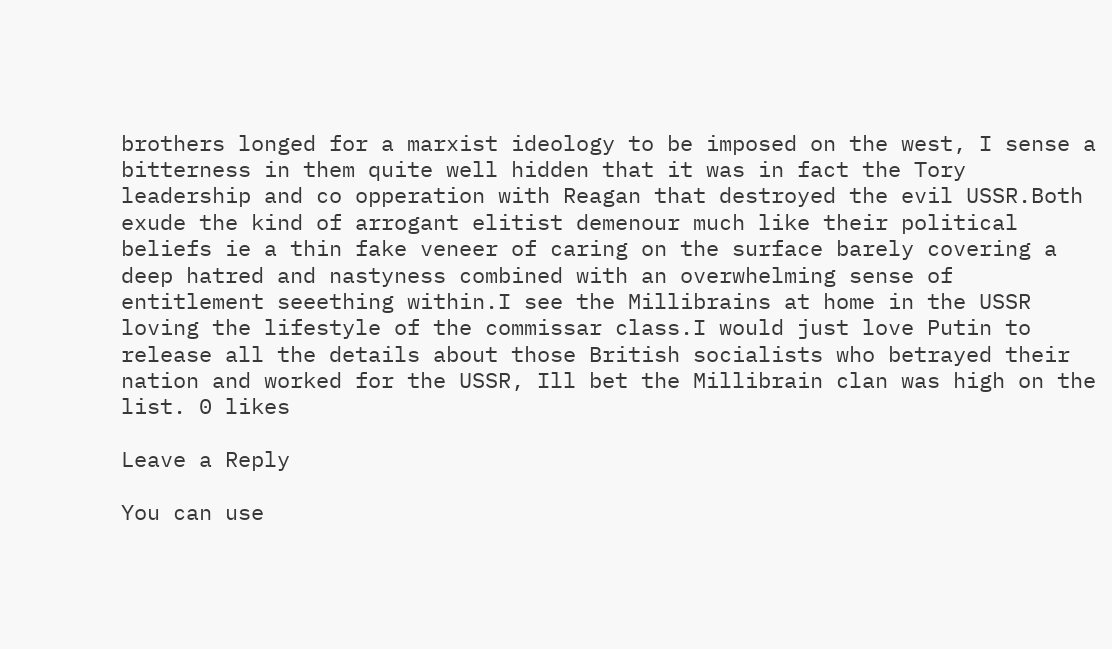brothers longed for a marxist ideology to be imposed on the west, I sense a bitterness in them quite well hidden that it was in fact the Tory leadership and co opperation with Reagan that destroyed the evil USSR.Both exude the kind of arrogant elitist demenour much like their political beliefs ie a thin fake veneer of caring on the surface barely covering a deep hatred and nastyness combined with an overwhelming sense of entitlement seeething within.I see the Millibrains at home in the USSR loving the lifestyle of the commissar class.I would just love Putin to release all the details about those British socialists who betrayed their nation and worked for the USSR, Ill bet the Millibrain clan was high on the list. 0 likes

Leave a Reply

You can use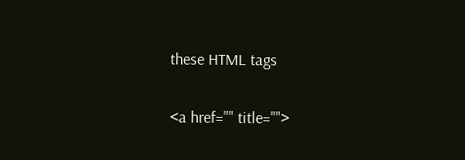these HTML tags

<a href="" title="">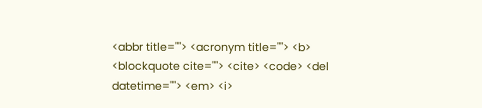<abbr title=""> <acronym title=""> <b> <blockquote cite=""> <cite> <code> <del datetime=""> <em> <i>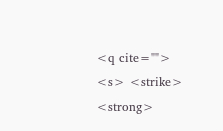<q cite=""> <s> <strike> <strong>